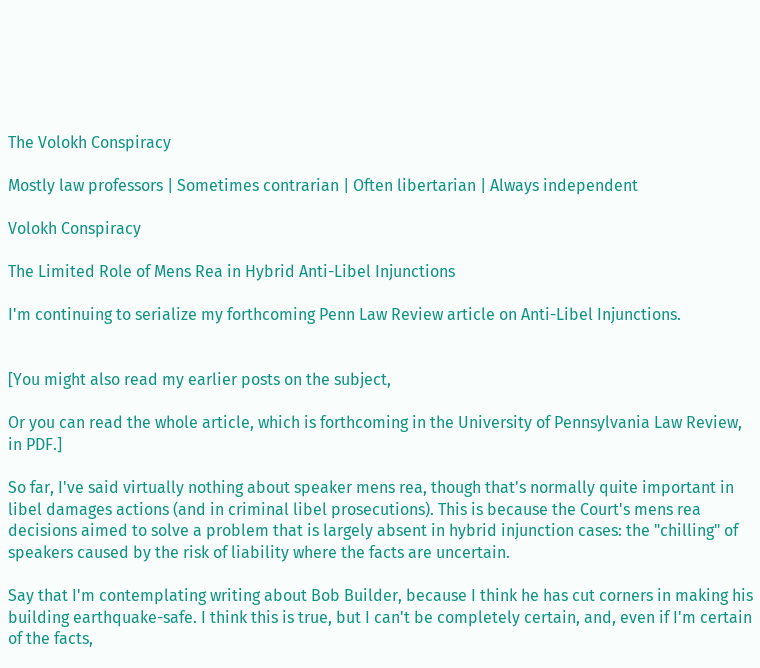The Volokh Conspiracy

Mostly law professors | Sometimes contrarian | Often libertarian | Always independent

Volokh Conspiracy

The Limited Role of Mens Rea in Hybrid Anti-Libel Injunctions

I'm continuing to serialize my forthcoming Penn Law Review article on Anti-Libel Injunctions.


[You might also read my earlier posts on the subject,

Or you can read the whole article, which is forthcoming in the University of Pennsylvania Law Review, in PDF.]

So far, I've said virtually nothing about speaker mens rea, though that's normally quite important in libel damages actions (and in criminal libel prosecutions). This is because the Court's mens rea decisions aimed to solve a problem that is largely absent in hybrid injunction cases: the "chilling" of speakers caused by the risk of liability where the facts are uncertain.

Say that I'm contemplating writing about Bob Builder, because I think he has cut corners in making his building earthquake-safe. I think this is true, but I can't be completely certain, and, even if I'm certain of the facts,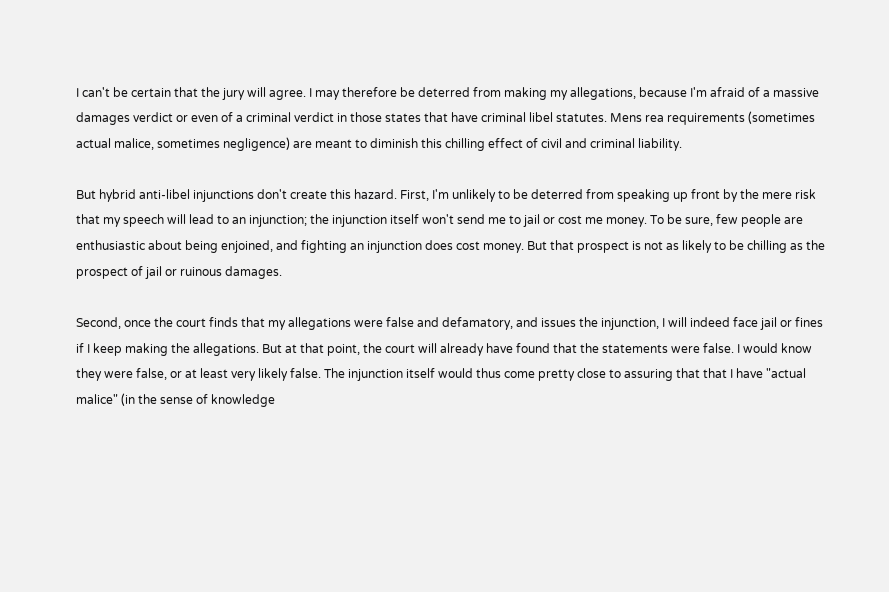I can't be certain that the jury will agree. I may therefore be deterred from making my allegations, because I'm afraid of a massive damages verdict or even of a criminal verdict in those states that have criminal libel statutes. Mens rea requirements (sometimes actual malice, sometimes negligence) are meant to diminish this chilling effect of civil and criminal liability.

But hybrid anti-libel injunctions don't create this hazard. First, I'm unlikely to be deterred from speaking up front by the mere risk that my speech will lead to an injunction; the injunction itself won't send me to jail or cost me money. To be sure, few people are enthusiastic about being enjoined, and fighting an injunction does cost money. But that prospect is not as likely to be chilling as the prospect of jail or ruinous damages.

Second, once the court finds that my allegations were false and defamatory, and issues the injunction, I will indeed face jail or fines if I keep making the allegations. But at that point, the court will already have found that the statements were false. I would know they were false, or at least very likely false. The injunction itself would thus come pretty close to assuring that that I have "actual malice" (in the sense of knowledge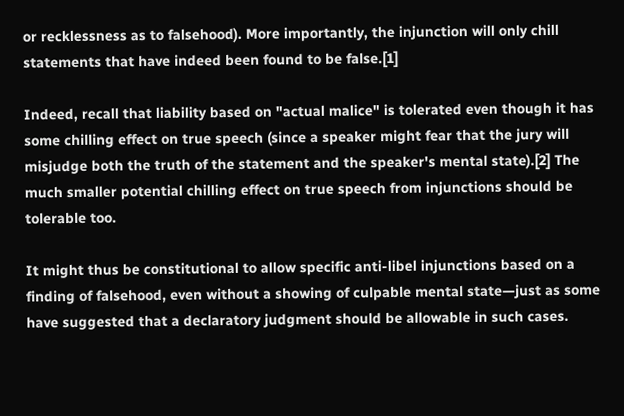or recklessness as to falsehood). More importantly, the injunction will only chill statements that have indeed been found to be false.[1]

Indeed, recall that liability based on "actual malice" is tolerated even though it has some chilling effect on true speech (since a speaker might fear that the jury will misjudge both the truth of the statement and the speaker's mental state).[2] The much smaller potential chilling effect on true speech from injunctions should be tolerable too.

It might thus be constitutional to allow specific anti-libel injunctions based on a finding of falsehood, even without a showing of culpable mental state—just as some have suggested that a declaratory judgment should be allowable in such cases.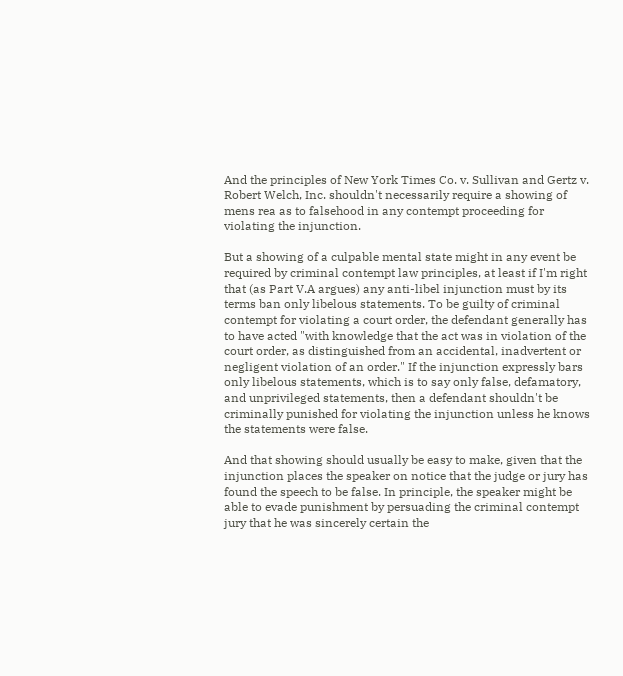And the principles of New York Times Co. v. Sullivan and Gertz v. Robert Welch, Inc. shouldn't necessarily require a showing of mens rea as to falsehood in any contempt proceeding for violating the injunction.

But a showing of a culpable mental state might in any event be required by criminal contempt law principles, at least if I'm right that (as Part V.A argues) any anti-libel injunction must by its terms ban only libelous statements. To be guilty of criminal contempt for violating a court order, the defendant generally has to have acted "with knowledge that the act was in violation of the court order, as distinguished from an accidental, inadvertent or negligent violation of an order." If the injunction expressly bars only libelous statements, which is to say only false, defamatory, and unprivileged statements, then a defendant shouldn't be criminally punished for violating the injunction unless he knows the statements were false.

And that showing should usually be easy to make, given that the injunction places the speaker on notice that the judge or jury has found the speech to be false. In principle, the speaker might be able to evade punishment by persuading the criminal contempt jury that he was sincerely certain the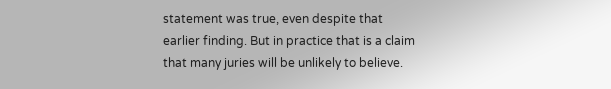statement was true, even despite that earlier finding. But in practice that is a claim that many juries will be unlikely to believe.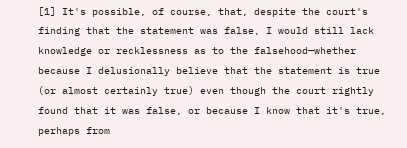[1] It's possible, of course, that, despite the court's finding that the statement was false, I would still lack knowledge or recklessness as to the falsehood—whether because I delusionally believe that the statement is true (or almost certainly true) even though the court rightly found that it was false, or because I know that it's true, perhaps from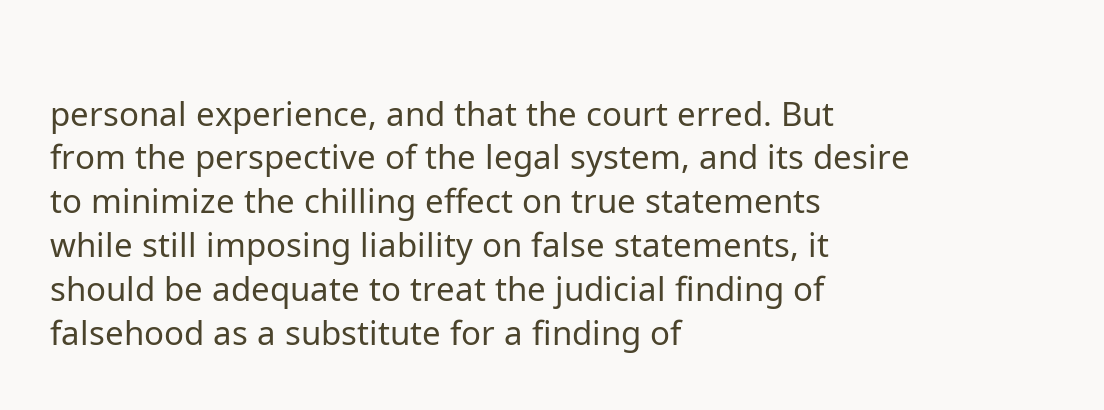personal experience, and that the court erred. But from the perspective of the legal system, and its desire to minimize the chilling effect on true statements while still imposing liability on false statements, it should be adequate to treat the judicial finding of falsehood as a substitute for a finding of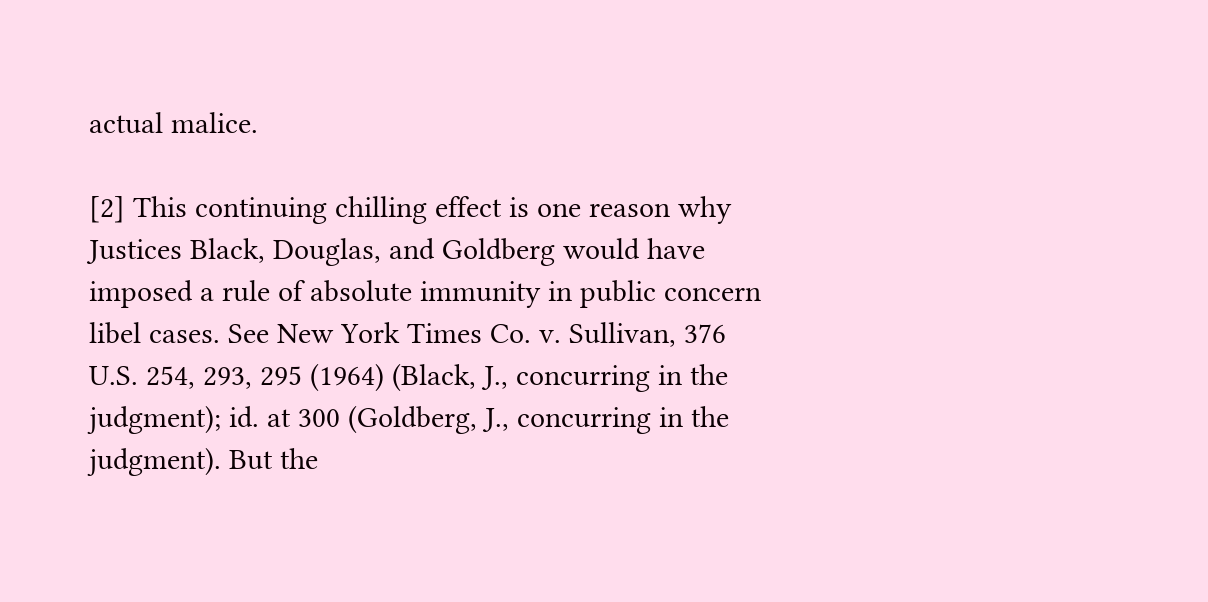actual malice.

[2] This continuing chilling effect is one reason why Justices Black, Douglas, and Goldberg would have imposed a rule of absolute immunity in public concern libel cases. See New York Times Co. v. Sullivan, 376 U.S. 254, 293, 295 (1964) (Black, J., concurring in the judgment); id. at 300 (Goldberg, J., concurring in the judgment). But the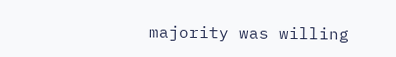majority was willing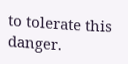to tolerate this danger.